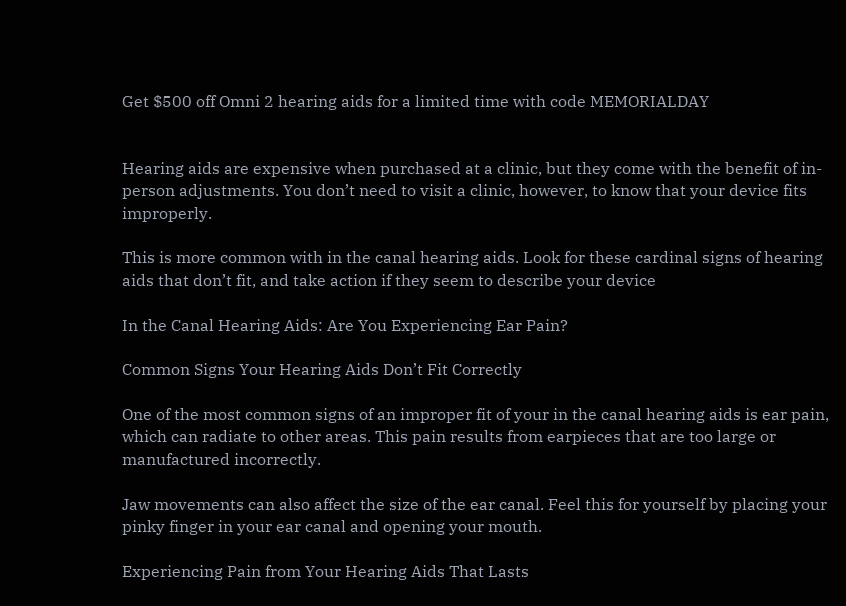Get $500 off Omni 2 hearing aids for a limited time with code MEMORIALDAY


Hearing aids are expensive when purchased at a clinic, but they come with the benefit of in-person adjustments. You don’t need to visit a clinic, however, to know that your device fits improperly.

This is more common with in the canal hearing aids. Look for these cardinal signs of hearing aids that don’t fit, and take action if they seem to describe your device

In the Canal Hearing Aids: Are You Experiencing Ear Pain?

Common Signs Your Hearing Aids Don’t Fit Correctly

One of the most common signs of an improper fit of your in the canal hearing aids is ear pain, which can radiate to other areas. This pain results from earpieces that are too large or manufactured incorrectly.

Jaw movements can also affect the size of the ear canal. Feel this for yourself by placing your pinky finger in your ear canal and opening your mouth.

Experiencing Pain from Your Hearing Aids That Lasts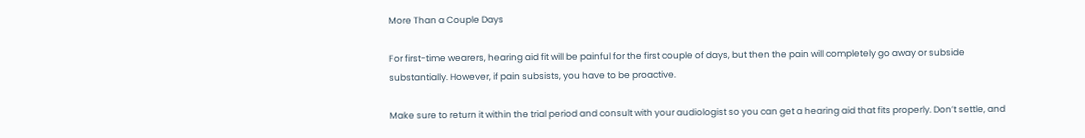More Than a Couple Days

For first-time wearers, hearing aid fit will be painful for the first couple of days, but then the pain will completely go away or subside substantially. However, if pain subsists, you have to be proactive.

Make sure to return it within the trial period and consult with your audiologist so you can get a hearing aid that fits properly. Don’t settle, and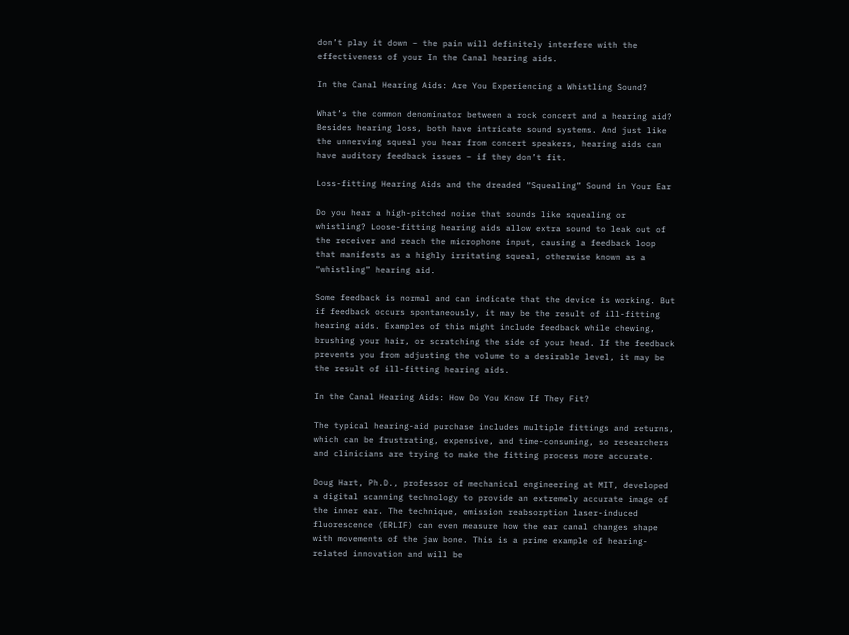don’t play it down – the pain will definitely interfere with the effectiveness of your In the Canal hearing aids.

In the Canal Hearing Aids: Are You Experiencing a Whistling Sound?

What’s the common denominator between a rock concert and a hearing aid? Besides hearing loss, both have intricate sound systems. And just like the unnerving squeal you hear from concert speakers, hearing aids can have auditory feedback issues – if they don’t fit.

Loss-fitting Hearing Aids and the dreaded “Squealing” Sound in Your Ear

Do you hear a high-pitched noise that sounds like squealing or whistling? Loose-fitting hearing aids allow extra sound to leak out of the receiver and reach the microphone input, causing a feedback loop that manifests as a highly irritating squeal, otherwise known as a “whistling” hearing aid.

Some feedback is normal and can indicate that the device is working. But if feedback occurs spontaneously, it may be the result of ill-fitting hearing aids. Examples of this might include feedback while chewing, brushing your hair, or scratching the side of your head. If the feedback prevents you from adjusting the volume to a desirable level, it may be the result of ill-fitting hearing aids.

In the Canal Hearing Aids: How Do You Know If They Fit?

The typical hearing-aid purchase includes multiple fittings and returns, which can be frustrating, expensive, and time-consuming, so researchers and clinicians are trying to make the fitting process more accurate.

Doug Hart, Ph.D., professor of mechanical engineering at MIT, developed a digital scanning technology to provide an extremely accurate image of the inner ear. The technique, emission reabsorption laser-induced fluorescence (ERLIF) can even measure how the ear canal changes shape with movements of the jaw bone. This is a prime example of hearing-related innovation and will be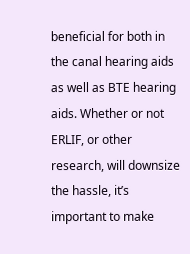beneficial for both in the canal hearing aids as well as BTE hearing aids. Whether or not ERLIF, or other research, will downsize the hassle, it’s important to make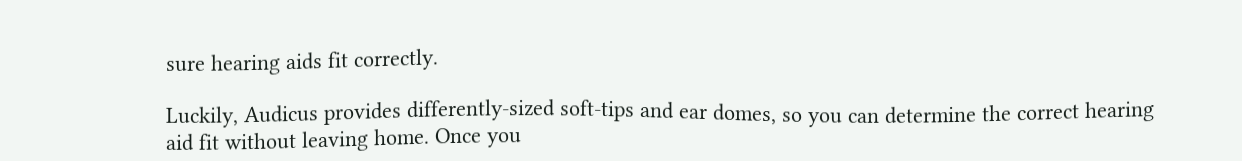sure hearing aids fit correctly.

Luckily, Audicus provides differently-sized soft-tips and ear domes, so you can determine the correct hearing aid fit without leaving home. Once you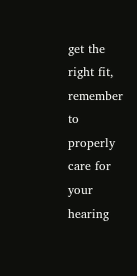get the right fit, remember to properly care for your hearing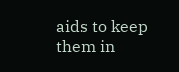aids to keep them in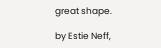great shape.

by Estie Neff,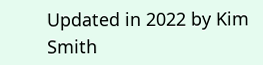Updated in 2022 by Kim Smith